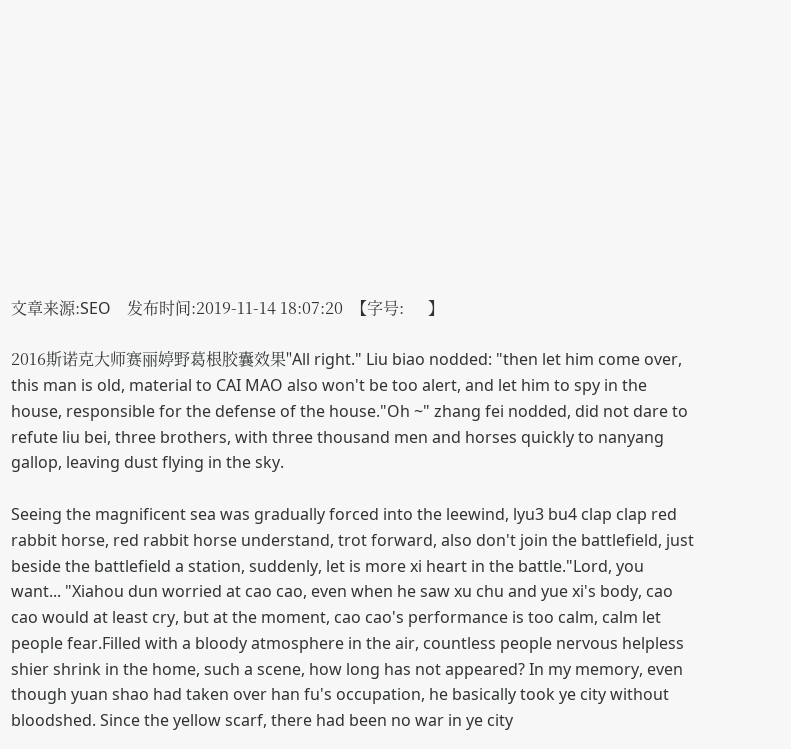文章来源:SEO    发布时间:2019-11-14 18:07:20  【字号:      】

2016斯诺克大师赛丽婷野葛根胶囊效果"All right." Liu biao nodded: "then let him come over, this man is old, material to CAI MAO also won't be too alert, and let him to spy in the house, responsible for the defense of the house."Oh ~" zhang fei nodded, did not dare to refute liu bei, three brothers, with three thousand men and horses quickly to nanyang gallop, leaving dust flying in the sky.

Seeing the magnificent sea was gradually forced into the leewind, lyu3 bu4 clap clap red rabbit horse, red rabbit horse understand, trot forward, also don't join the battlefield, just beside the battlefield a station, suddenly, let is more xi heart in the battle."Lord, you want... "Xiahou dun worried at cao cao, even when he saw xu chu and yue xi's body, cao cao would at least cry, but at the moment, cao cao's performance is too calm, calm let people fear.Filled with a bloody atmosphere in the air, countless people nervous helpless shier shrink in the home, such a scene, how long has not appeared? In my memory, even though yuan shao had taken over han fu's occupation, he basically took ye city without bloodshed. Since the yellow scarf, there had been no war in ye city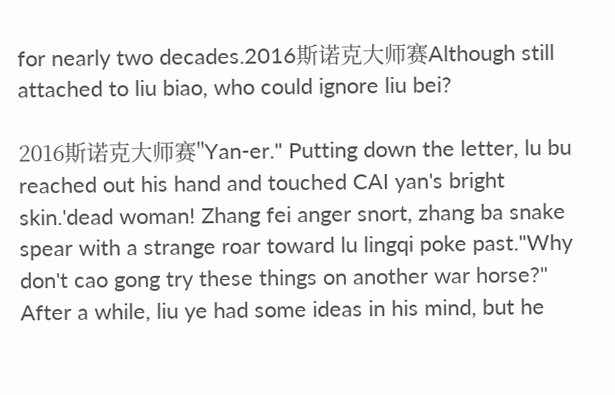for nearly two decades.2016斯诺克大师赛Although still attached to liu biao, who could ignore liu bei?

2016斯诺克大师赛"Yan-er." Putting down the letter, lu bu reached out his hand and touched CAI yan's bright skin.'dead woman! Zhang fei anger snort, zhang ba snake spear with a strange roar toward lu lingqi poke past."Why don't cao gong try these things on another war horse?" After a while, liu ye had some ideas in his mind, but he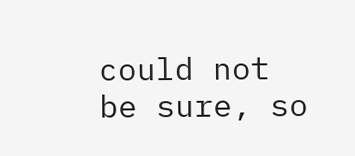could not be sure, so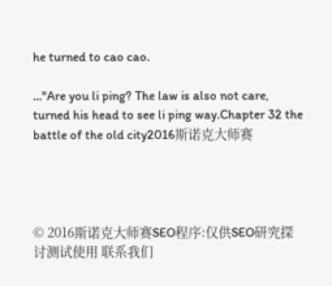he turned to cao cao.

..."Are you li ping? The law is also not care, turned his head to see li ping way.Chapter 32 the battle of the old city2016斯诺克大师赛




© 2016斯诺克大师赛SEO程序:仅供SEO研究探讨测试使用 联系我们